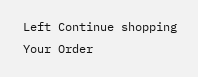Left Continue shopping
Your Order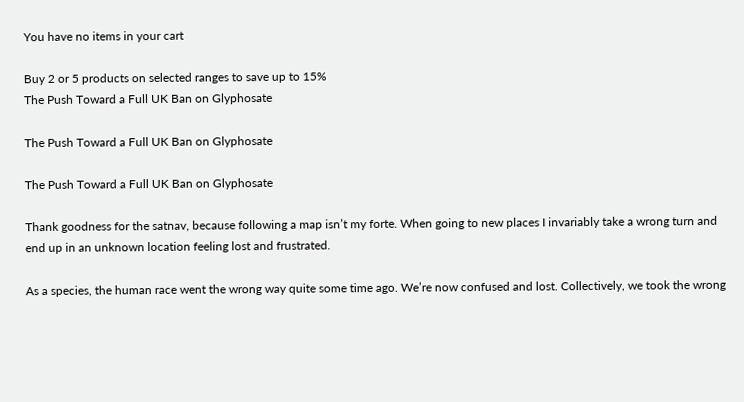You have no items in your cart

Buy 2 or 5 products on selected ranges to save up to 15%
The Push Toward a Full UK Ban on Glyphosate

The Push Toward a Full UK Ban on Glyphosate

The Push Toward a Full UK Ban on Glyphosate

Thank goodness for the satnav, because following a map isn’t my forte. When going to new places I invariably take a wrong turn and end up in an unknown location feeling lost and frustrated.

As a species, the human race went the wrong way quite some time ago. We’re now confused and lost. Collectively, we took the wrong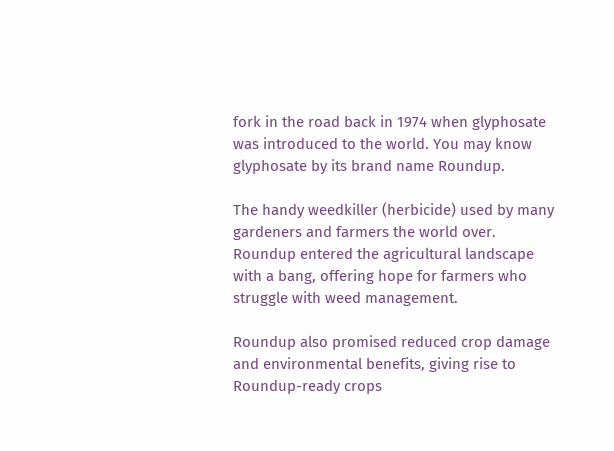fork in the road back in 1974 when glyphosate was introduced to the world. You may know glyphosate by its brand name Roundup.

The handy weedkiller (herbicide) used by many gardeners and farmers the world over. Roundup entered the agricultural landscape with a bang, offering hope for farmers who struggle with weed management.

Roundup also promised reduced crop damage and environmental benefits, giving rise to Roundup-ready crops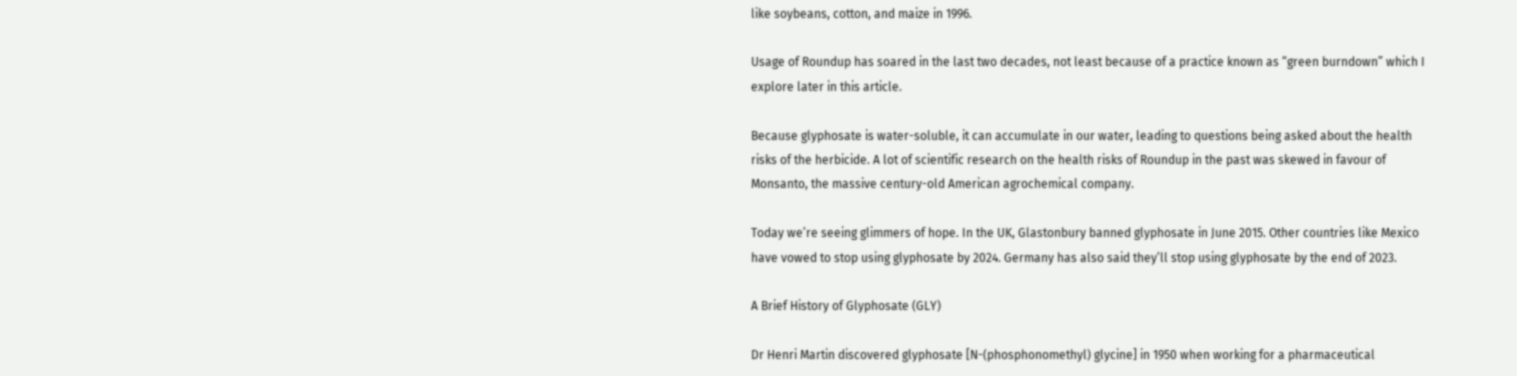like soybeans, cotton, and maize in 1996.

Usage of Roundup has soared in the last two decades, not least because of a practice known as “green burndown” which I explore later in this article.

Because glyphosate is water-soluble, it can accumulate in our water, leading to questions being asked about the health risks of the herbicide. A lot of scientific research on the health risks of Roundup in the past was skewed in favour of Monsanto, the massive century-old American agrochemical company.

Today we’re seeing glimmers of hope. In the UK, Glastonbury banned glyphosate in June 2015. Other countries like Mexico have vowed to stop using glyphosate by 2024. Germany has also said they’ll stop using glyphosate by the end of 2023.

A Brief History of Glyphosate (GLY)

Dr Henri Martin discovered glyphosate [N-(phosphonomethyl) glycine] in 1950 when working for a pharmaceutical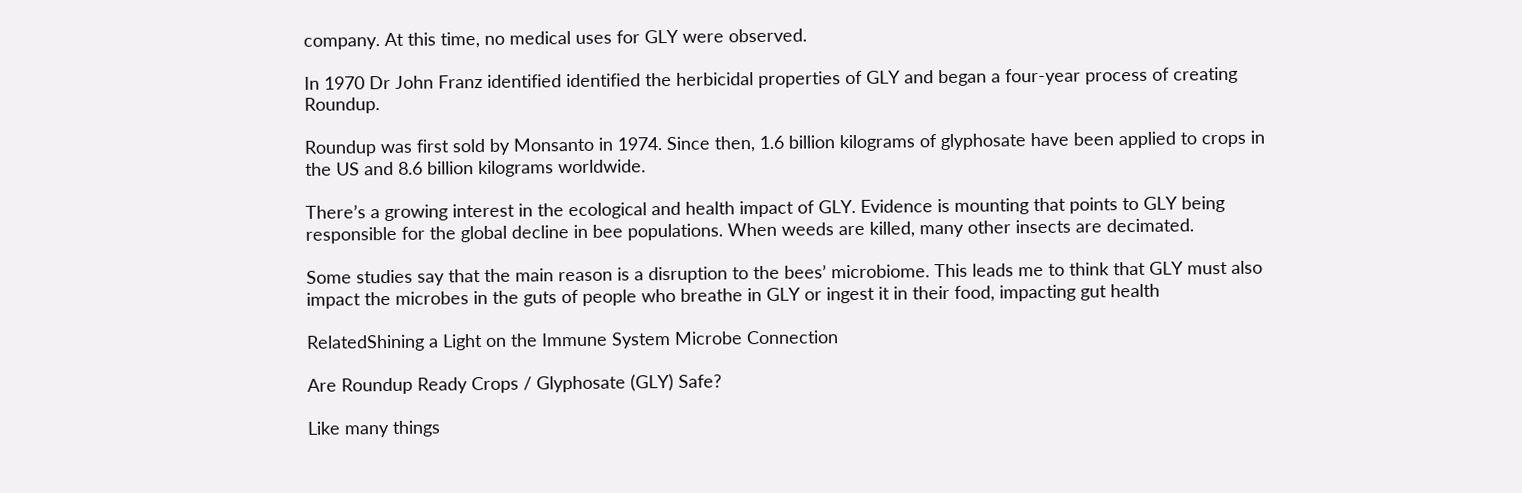company. At this time, no medical uses for GLY were observed.

In 1970 Dr John Franz identified identified the herbicidal properties of GLY and began a four-year process of creating Roundup.

Roundup was first sold by Monsanto in 1974. Since then, 1.6 billion kilograms of glyphosate have been applied to crops in the US and 8.6 billion kilograms worldwide.

There’s a growing interest in the ecological and health impact of GLY. Evidence is mounting that points to GLY being responsible for the global decline in bee populations. When weeds are killed, many other insects are decimated.

Some studies say that the main reason is a disruption to the bees’ microbiome. This leads me to think that GLY must also impact the microbes in the guts of people who breathe in GLY or ingest it in their food, impacting gut health

RelatedShining a Light on the Immune System Microbe Connection

Are Roundup Ready Crops / Glyphosate (GLY) Safe?

Like many things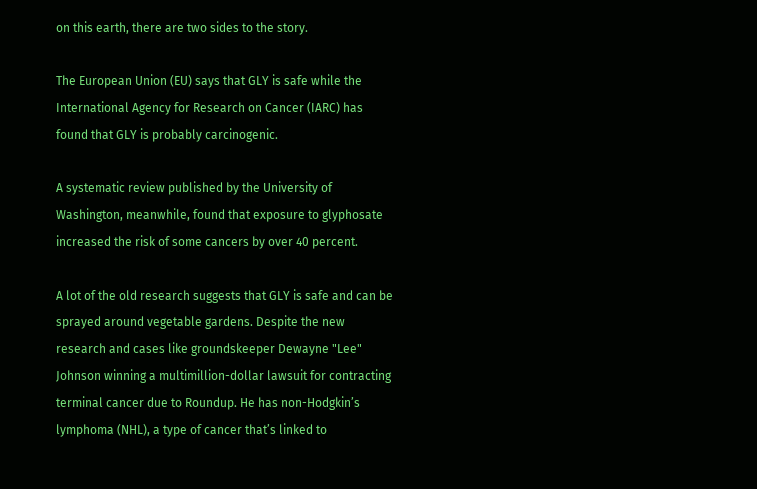on this earth, there are two sides to the story.

The European Union (EU) says that GLY is safe while the International Agency for Research on Cancer (IARC) has found that GLY is probably carcinogenic.

A systematic review published by the University of Washington, meanwhile, found that exposure to glyphosate increased the risk of some cancers by over 40 percent.

A lot of the old research suggests that GLY is safe and can be sprayed around vegetable gardens. Despite the new research and cases like groundskeeper Dewayne "Lee" Johnson winning a multimillion-dollar lawsuit for contracting terminal cancer due to Roundup. He has non-Hodgkin’s lymphoma (NHL), a type of cancer that’s linked to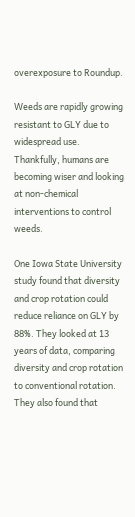overexposure to Roundup.

Weeds are rapidly growing resistant to GLY due to widespread use. Thankfully, humans are becoming wiser and looking at non-chemical interventions to control weeds.

One Iowa State University study found that diversity and crop rotation could reduce reliance on GLY by 88%. They looked at 13 years of data, comparing diversity and crop rotation to conventional rotation. They also found that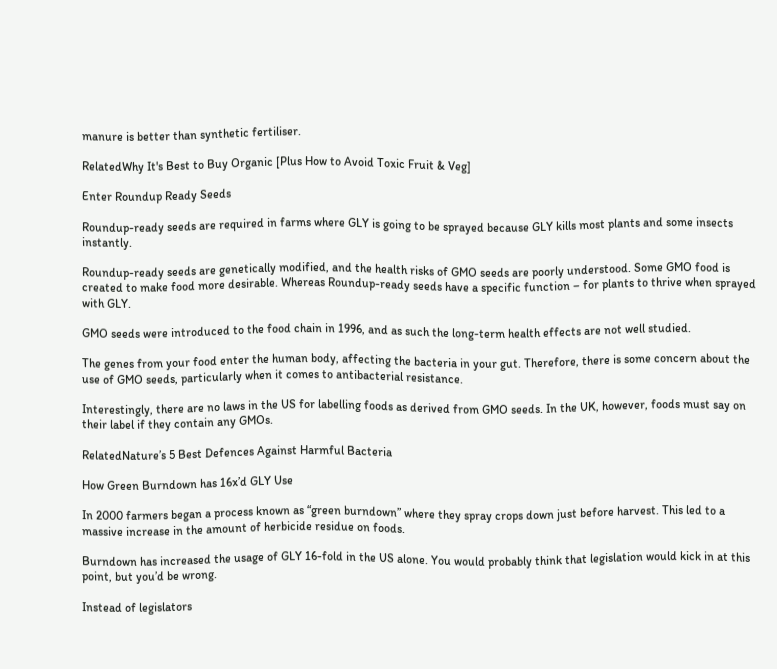manure is better than synthetic fertiliser.

RelatedWhy It's Best to Buy Organic [Plus How to Avoid Toxic Fruit & Veg]

Enter Roundup Ready Seeds

Roundup-ready seeds are required in farms where GLY is going to be sprayed because GLY kills most plants and some insects instantly.

Roundup-ready seeds are genetically modified, and the health risks of GMO seeds are poorly understood. Some GMO food is created to make food more desirable. Whereas Roundup-ready seeds have a specific function – for plants to thrive when sprayed with GLY.

GMO seeds were introduced to the food chain in 1996, and as such the long-term health effects are not well studied.

The genes from your food enter the human body, affecting the bacteria in your gut. Therefore, there is some concern about the use of GMO seeds, particularly when it comes to antibacterial resistance.

Interestingly, there are no laws in the US for labelling foods as derived from GMO seeds. In the UK, however, foods must say on their label if they contain any GMOs.

RelatedNature’s 5 Best Defences Against Harmful Bacteria

How Green Burndown has 16x’d GLY Use

In 2000 farmers began a process known as “green burndown” where they spray crops down just before harvest. This led to a massive increase in the amount of herbicide residue on foods.

Burndown has increased the usage of GLY 16-fold in the US alone. You would probably think that legislation would kick in at this point, but you’d be wrong.

Instead of legislators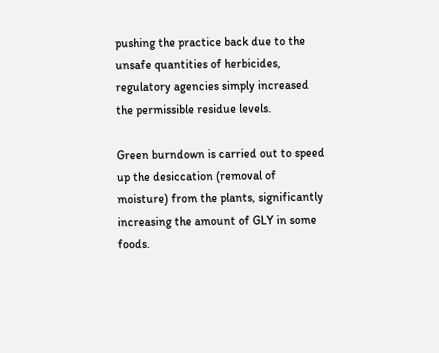pushing the practice back due to the unsafe quantities of herbicides, regulatory agencies simply increased the permissible residue levels.

Green burndown is carried out to speed up the desiccation (removal of moisture) from the plants, significantly increasing the amount of GLY in some foods.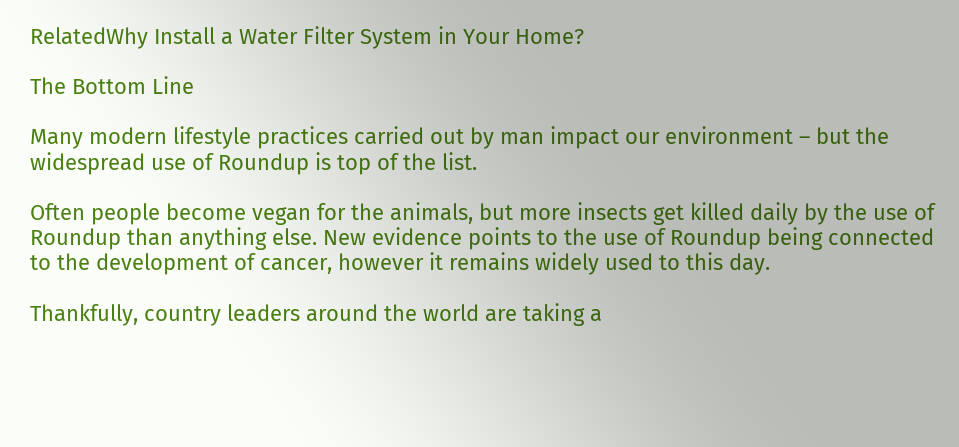RelatedWhy Install a Water Filter System in Your Home?

The Bottom Line

Many modern lifestyle practices carried out by man impact our environment – but the widespread use of Roundup is top of the list.

Often people become vegan for the animals, but more insects get killed daily by the use of Roundup than anything else. New evidence points to the use of Roundup being connected to the development of cancer, however it remains widely used to this day.

Thankfully, country leaders around the world are taking a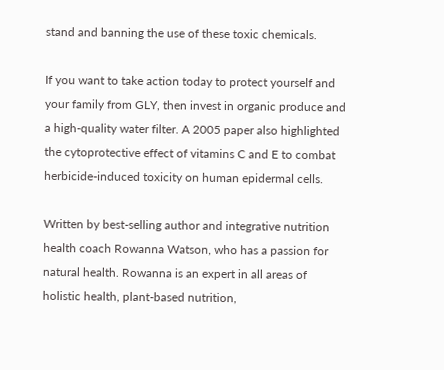stand and banning the use of these toxic chemicals.

If you want to take action today to protect yourself and your family from GLY, then invest in organic produce and a high-quality water filter. A 2005 paper also highlighted the cytoprotective effect of vitamins C and E to combat herbicide-induced toxicity on human epidermal cells.

Written by best-selling author and integrative nutrition health coach Rowanna Watson, who has a passion for natural health. Rowanna is an expert in all areas of holistic health, plant-based nutrition,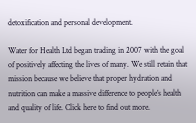detoxification and personal development.

Water for Health Ltd began trading in 2007 with the goal of positively affecting the lives of many. We still retain that mission because we believe that proper hydration and nutrition can make a massive difference to people’s health and quality of life. Click here to find out more.